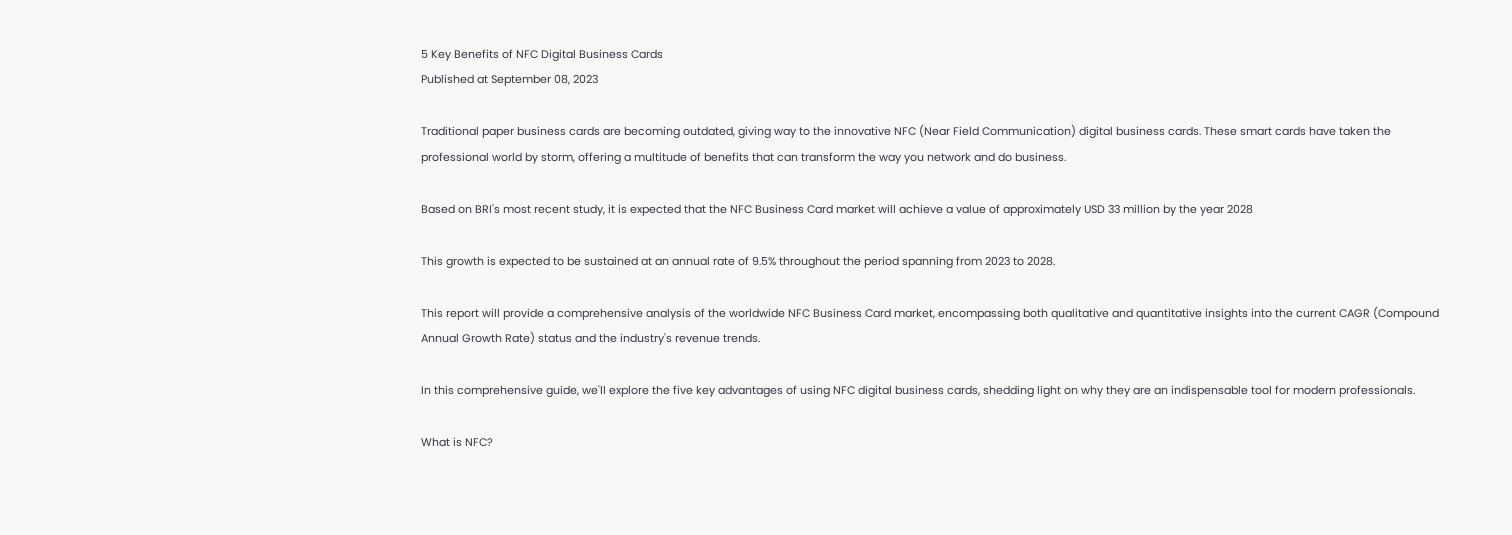5 Key Benefits of NFC Digital Business Cards
Published at September 08, 2023

Traditional paper business cards are becoming outdated, giving way to the innovative NFC (Near Field Communication) digital business cards. These smart cards have taken the professional world by storm, offering a multitude of benefits that can transform the way you network and do business.

Based on BRI's most recent study, it is expected that the NFC Business Card market will achieve a value of approximately USD 33 million by the year 2028

This growth is expected to be sustained at an annual rate of 9.5% throughout the period spanning from 2023 to 2028.

This report will provide a comprehensive analysis of the worldwide NFC Business Card market, encompassing both qualitative and quantitative insights into the current CAGR (Compound Annual Growth Rate) status and the industry's revenue trends.

In this comprehensive guide, we'll explore the five key advantages of using NFC digital business cards, shedding light on why they are an indispensable tool for modern professionals.

What is NFC?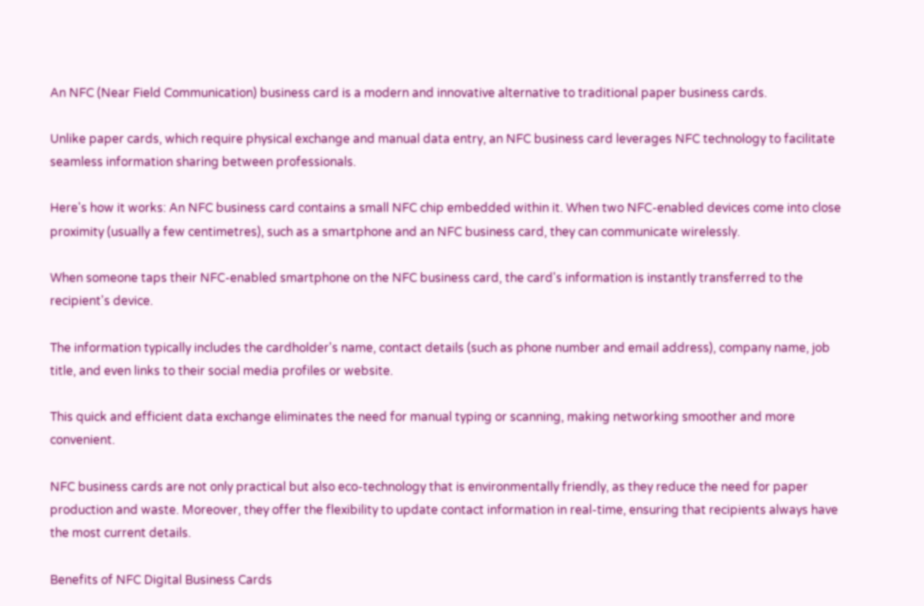An NFC (Near Field Communication) business card is a modern and innovative alternative to traditional paper business cards.

Unlike paper cards, which require physical exchange and manual data entry, an NFC business card leverages NFC technology to facilitate seamless information sharing between professionals.

Here's how it works: An NFC business card contains a small NFC chip embedded within it. When two NFC-enabled devices come into close proximity (usually a few centimetres), such as a smartphone and an NFC business card, they can communicate wirelessly.

When someone taps their NFC-enabled smartphone on the NFC business card, the card's information is instantly transferred to the recipient's device.

The information typically includes the cardholder's name, contact details (such as phone number and email address), company name, job title, and even links to their social media profiles or website.

This quick and efficient data exchange eliminates the need for manual typing or scanning, making networking smoother and more convenient.

NFC business cards are not only practical but also eco-technology that is environmentally friendly, as they reduce the need for paper production and waste. Moreover, they offer the flexibility to update contact information in real-time, ensuring that recipients always have the most current details.

Benefits of NFC Digital Business Cards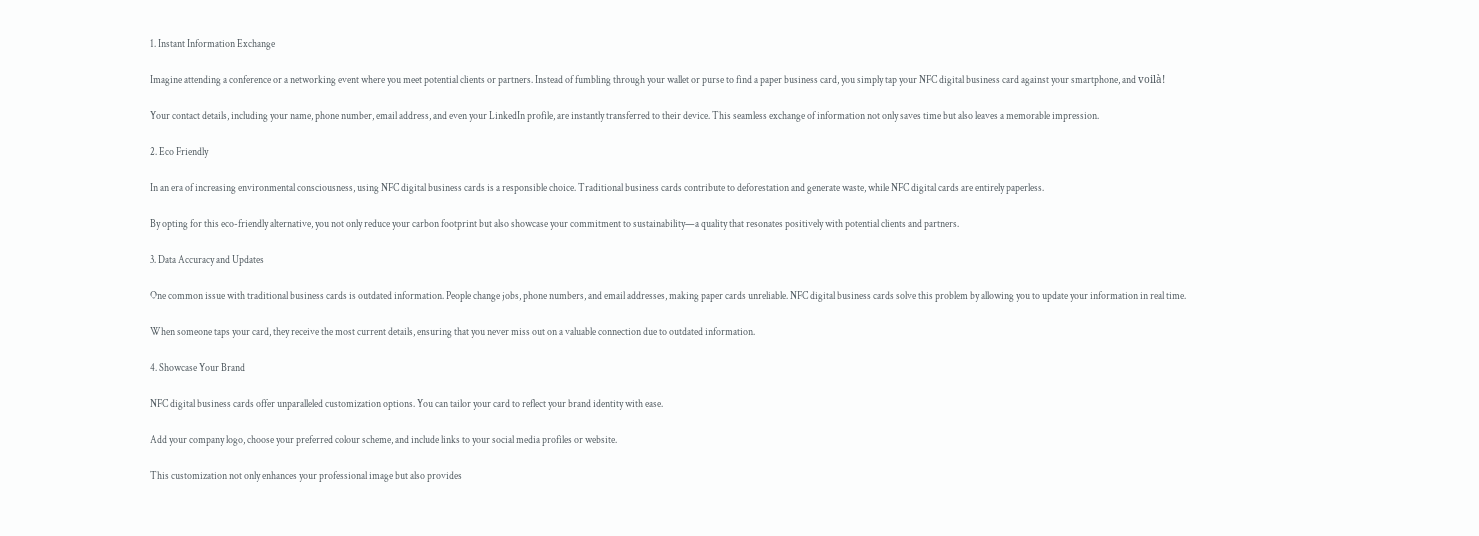1. Instant Information Exchange

Imagine attending a conference or a networking event where you meet potential clients or partners. Instead of fumbling through your wallet or purse to find a paper business card, you simply tap your NFC digital business card against your smartphone, and voilà!

Your contact details, including your name, phone number, email address, and even your LinkedIn profile, are instantly transferred to their device. This seamless exchange of information not only saves time but also leaves a memorable impression.

2. Eco Friendly

In an era of increasing environmental consciousness, using NFC digital business cards is a responsible choice. Traditional business cards contribute to deforestation and generate waste, while NFC digital cards are entirely paperless.

By opting for this eco-friendly alternative, you not only reduce your carbon footprint but also showcase your commitment to sustainability—a quality that resonates positively with potential clients and partners.

3. Data Accuracy and Updates

One common issue with traditional business cards is outdated information. People change jobs, phone numbers, and email addresses, making paper cards unreliable. NFC digital business cards solve this problem by allowing you to update your information in real time.

When someone taps your card, they receive the most current details, ensuring that you never miss out on a valuable connection due to outdated information.

4. Showcase Your Brand

NFC digital business cards offer unparalleled customization options. You can tailor your card to reflect your brand identity with ease.

Add your company logo, choose your preferred colour scheme, and include links to your social media profiles or website.

This customization not only enhances your professional image but also provides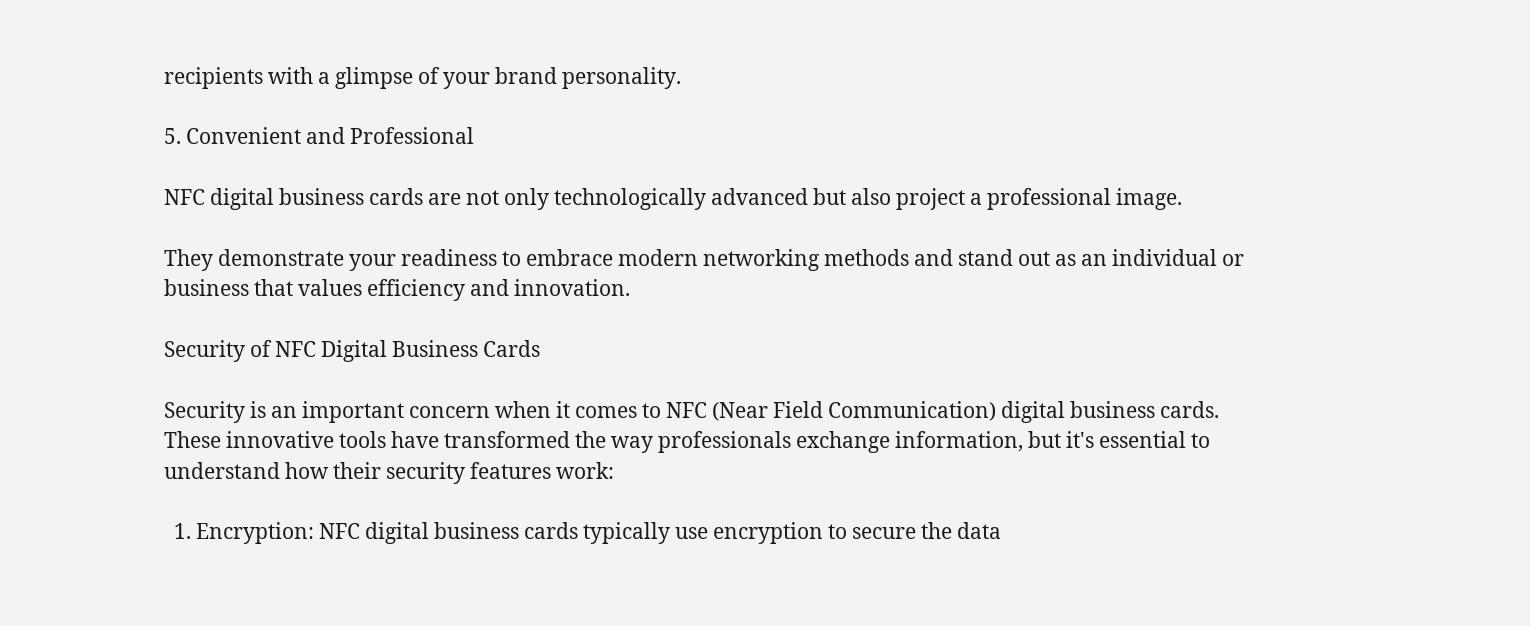recipients with a glimpse of your brand personality.

5. Convenient and Professional

NFC digital business cards are not only technologically advanced but also project a professional image.

They demonstrate your readiness to embrace modern networking methods and stand out as an individual or business that values efficiency and innovation.

Security of NFC Digital Business Cards

Security is an important concern when it comes to NFC (Near Field Communication) digital business cards. These innovative tools have transformed the way professionals exchange information, but it's essential to understand how their security features work:

  1. Encryption: NFC digital business cards typically use encryption to secure the data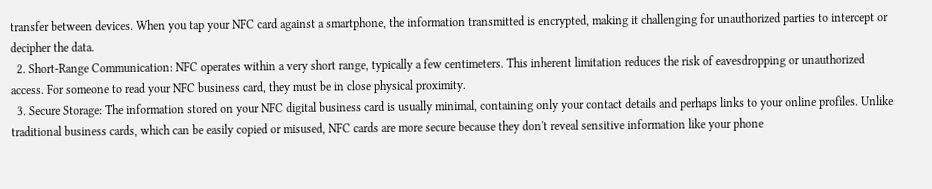transfer between devices. When you tap your NFC card against a smartphone, the information transmitted is encrypted, making it challenging for unauthorized parties to intercept or decipher the data.
  2. Short-Range Communication: NFC operates within a very short range, typically a few centimeters. This inherent limitation reduces the risk of eavesdropping or unauthorized access. For someone to read your NFC business card, they must be in close physical proximity.
  3. Secure Storage: The information stored on your NFC digital business card is usually minimal, containing only your contact details and perhaps links to your online profiles. Unlike traditional business cards, which can be easily copied or misused, NFC cards are more secure because they don't reveal sensitive information like your phone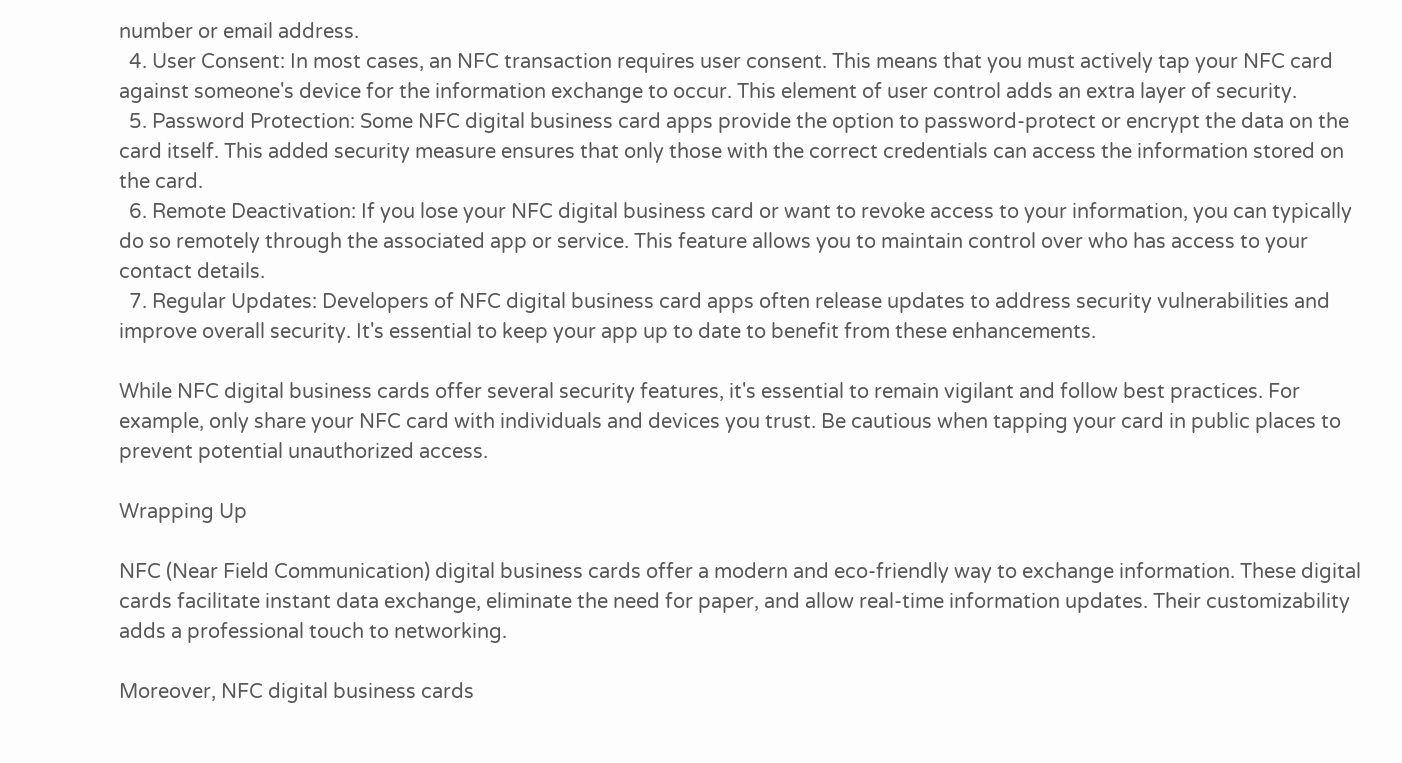number or email address.
  4. User Consent: In most cases, an NFC transaction requires user consent. This means that you must actively tap your NFC card against someone's device for the information exchange to occur. This element of user control adds an extra layer of security.
  5. Password Protection: Some NFC digital business card apps provide the option to password-protect or encrypt the data on the card itself. This added security measure ensures that only those with the correct credentials can access the information stored on the card.
  6. Remote Deactivation: If you lose your NFC digital business card or want to revoke access to your information, you can typically do so remotely through the associated app or service. This feature allows you to maintain control over who has access to your contact details.
  7. Regular Updates: Developers of NFC digital business card apps often release updates to address security vulnerabilities and improve overall security. It's essential to keep your app up to date to benefit from these enhancements.

While NFC digital business cards offer several security features, it's essential to remain vigilant and follow best practices. For example, only share your NFC card with individuals and devices you trust. Be cautious when tapping your card in public places to prevent potential unauthorized access.

Wrapping Up

NFC (Near Field Communication) digital business cards offer a modern and eco-friendly way to exchange information. These digital cards facilitate instant data exchange, eliminate the need for paper, and allow real-time information updates. Their customizability adds a professional touch to networking.

Moreover, NFC digital business cards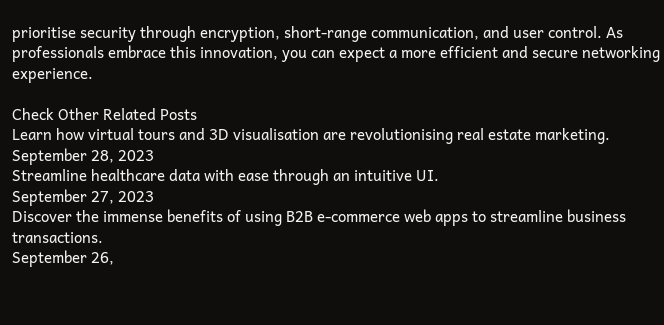prioritise security through encryption, short-range communication, and user control. As professionals embrace this innovation, you can expect a more efficient and secure networking experience.

Check Other Related Posts
Learn how virtual tours and 3D visualisation are revolutionising real estate marketing.
September 28, 2023
Streamline healthcare data with ease through an intuitive UI.
September 27, 2023
Discover the immense benefits of using B2B e-commerce web apps to streamline business transactions.
September 26,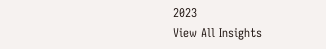2023
View All Insights